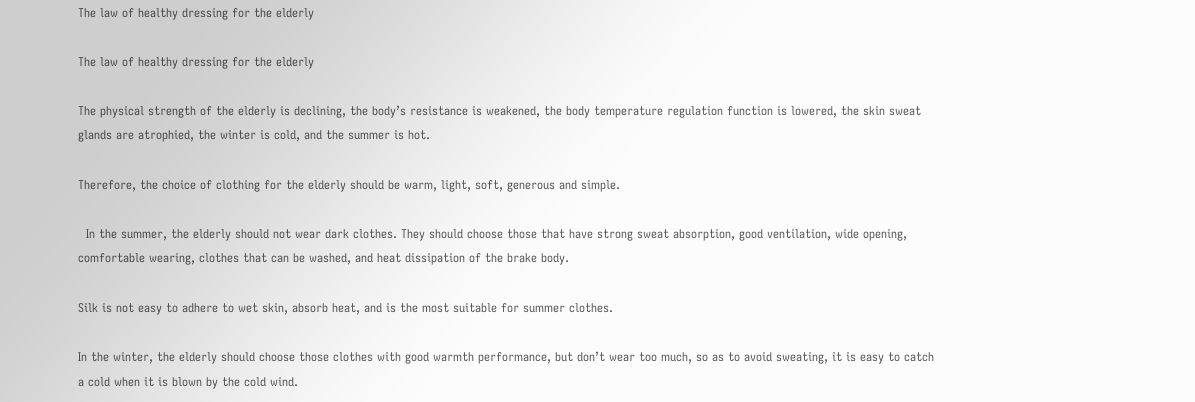The law of healthy dressing for the elderly

The law of healthy dressing for the elderly

The physical strength of the elderly is declining, the body’s resistance is weakened, the body temperature regulation function is lowered, the skin sweat glands are atrophied, the winter is cold, and the summer is hot.

Therefore, the choice of clothing for the elderly should be warm, light, soft, generous and simple.

  In the summer, the elderly should not wear dark clothes. They should choose those that have strong sweat absorption, good ventilation, wide opening, comfortable wearing, clothes that can be washed, and heat dissipation of the brake body.

Silk is not easy to adhere to wet skin, absorb heat, and is the most suitable for summer clothes.

In the winter, the elderly should choose those clothes with good warmth performance, but don’t wear too much, so as to avoid sweating, it is easy to catch a cold when it is blown by the cold wind.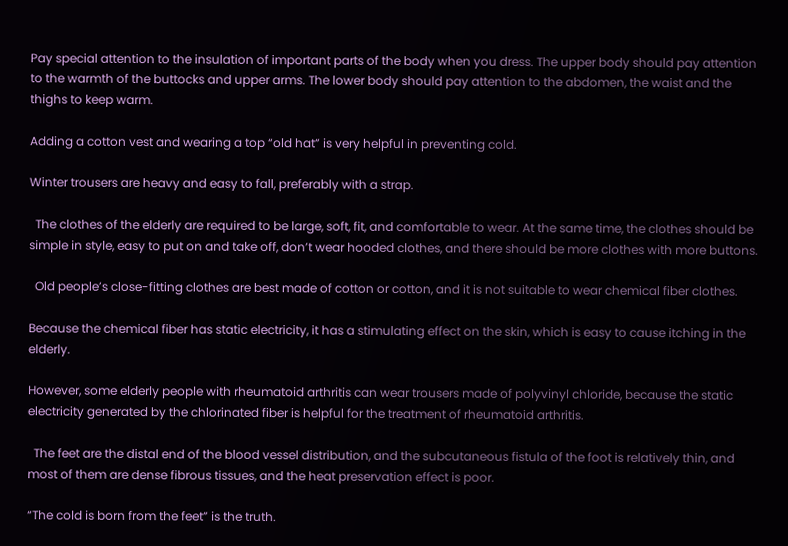Pay special attention to the insulation of important parts of the body when you dress. The upper body should pay attention to the warmth of the buttocks and upper arms. The lower body should pay attention to the abdomen, the waist and the thighs to keep warm.

Adding a cotton vest and wearing a top “old hat” is very helpful in preventing cold.

Winter trousers are heavy and easy to fall, preferably with a strap.

  The clothes of the elderly are required to be large, soft, fit, and comfortable to wear. At the same time, the clothes should be simple in style, easy to put on and take off, don’t wear hooded clothes, and there should be more clothes with more buttons.

  Old people’s close-fitting clothes are best made of cotton or cotton, and it is not suitable to wear chemical fiber clothes.

Because the chemical fiber has static electricity, it has a stimulating effect on the skin, which is easy to cause itching in the elderly.

However, some elderly people with rheumatoid arthritis can wear trousers made of polyvinyl chloride, because the static electricity generated by the chlorinated fiber is helpful for the treatment of rheumatoid arthritis.

  The feet are the distal end of the blood vessel distribution, and the subcutaneous fistula of the foot is relatively thin, and most of them are dense fibrous tissues, and the heat preservation effect is poor.

“The cold is born from the feet” is the truth.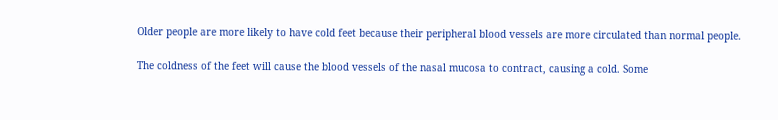Older people are more likely to have cold feet because their peripheral blood vessels are more circulated than normal people.

The coldness of the feet will cause the blood vessels of the nasal mucosa to contract, causing a cold. Some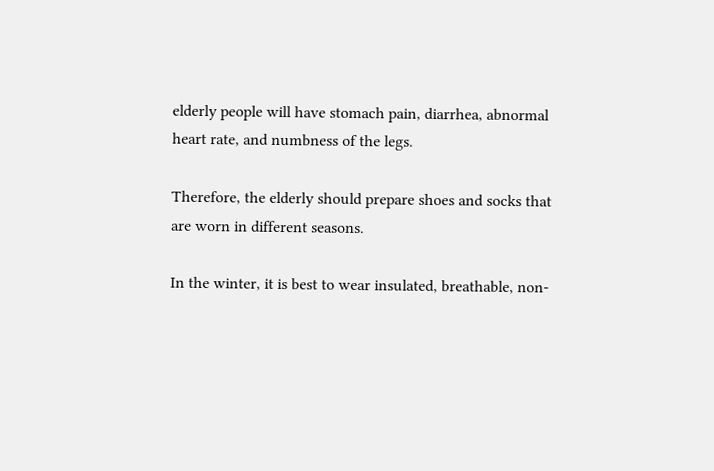elderly people will have stomach pain, diarrhea, abnormal heart rate, and numbness of the legs.

Therefore, the elderly should prepare shoes and socks that are worn in different seasons.

In the winter, it is best to wear insulated, breathable, non-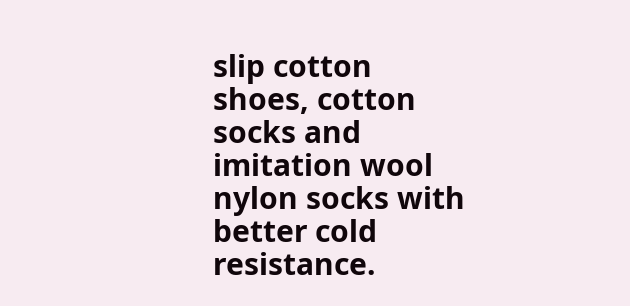slip cotton shoes, cotton socks and imitation wool nylon socks with better cold resistance.